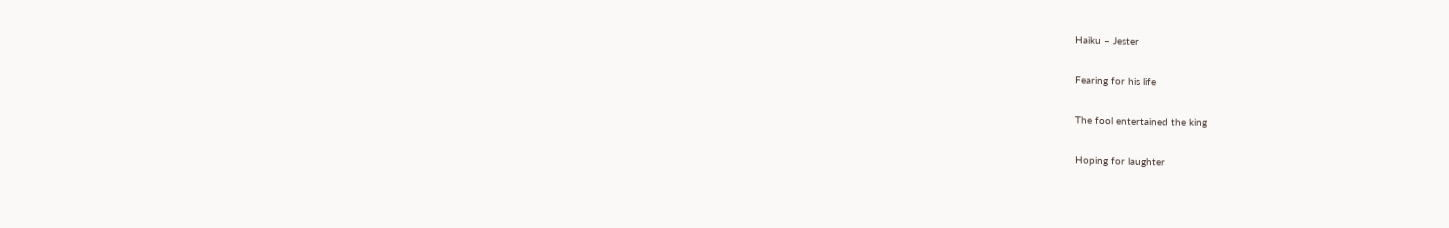Haiku – Jester

Fearing for his life

The fool entertained the king

Hoping for laughter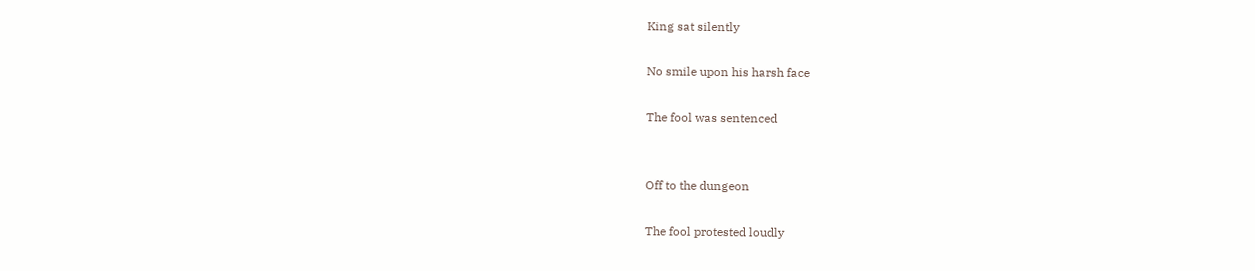King sat silently

No smile upon his harsh face

The fool was sentenced


Off to the dungeon

The fool protested loudly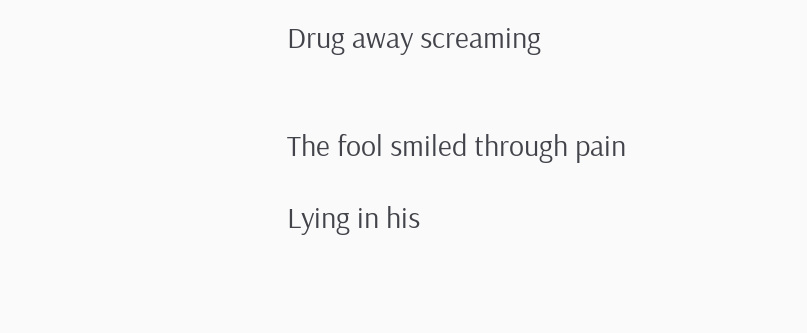Drug away screaming


The fool smiled through pain

Lying in his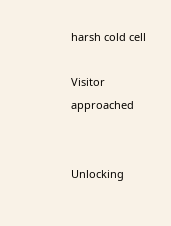harsh cold cell

Visitor approached


Unlocking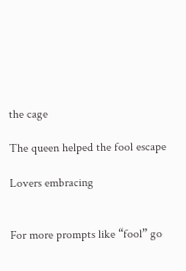the cage

The queen helped the fool escape

Lovers embracing


For more prompts like “fool” go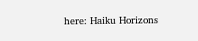here: Haiku Horizons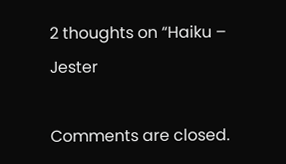2 thoughts on “Haiku – Jester

Comments are closed.